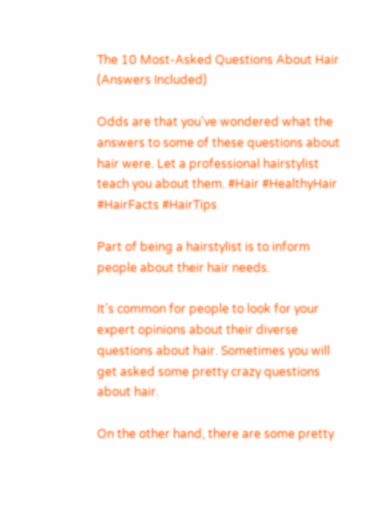The 10 Most-Asked Questions About Hair (Answers Included)

Odds are that you've wondered what the answers to some of these questions about hair were. Let a professional hairstylist teach you about them. #Hair #HealthyHair #HairFacts #HairTips

Part of being a hairstylist is to inform people about their hair needs.

It’s common for people to look for your expert opinions about their diverse questions about hair. Sometimes you will get asked some pretty crazy questions about hair.

On the other hand, there are some pretty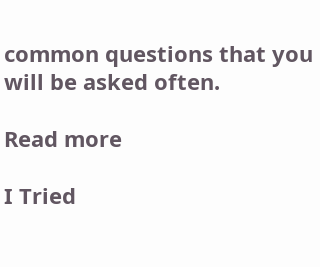common questions that you will be asked often.

Read more

I Tried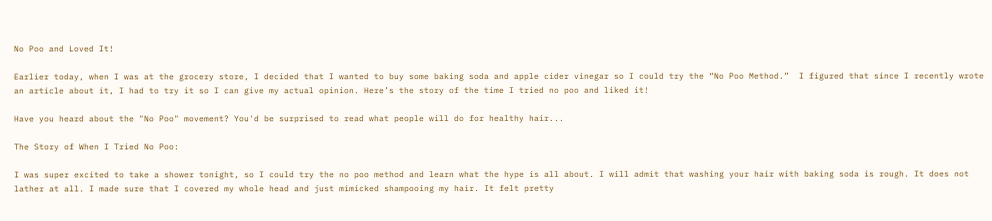No Poo and Loved It!

Earlier today, when I was at the grocery store, I decided that I wanted to buy some baking soda and apple cider vinegar so I could try the “No Poo Method.”  I figured that since I recently wrote an article about it, I had to try it so I can give my actual opinion. Here’s the story of the time I tried no poo and liked it!

Have you heard about the "No Poo" movement? You'd be surprised to read what people will do for healthy hair...

The Story of When I Tried No Poo:

I was super excited to take a shower tonight, so I could try the no poo method and learn what the hype is all about. I will admit that washing your hair with baking soda is rough. It does not lather at all. I made sure that I covered my whole head and just mimicked shampooing my hair. It felt pretty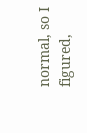normal, so I figured,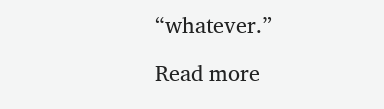“whatever.”

Read more